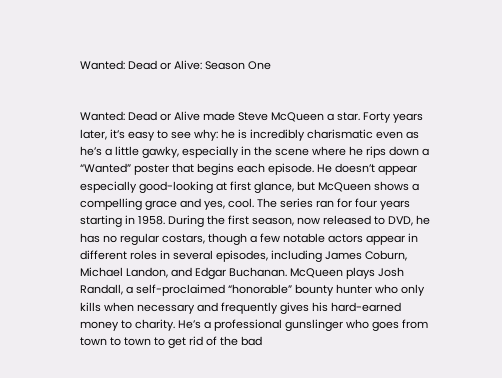Wanted: Dead or Alive: Season One


Wanted: Dead or Alive made Steve McQueen a star. Forty years later, it’s easy to see why: he is incredibly charismatic even as he’s a little gawky, especially in the scene where he rips down a “Wanted” poster that begins each episode. He doesn’t appear especially good-looking at first glance, but McQueen shows a compelling grace and yes, cool. The series ran for four years starting in 1958. During the first season, now released to DVD, he has no regular costars, though a few notable actors appear in different roles in several episodes, including James Coburn, Michael Landon, and Edgar Buchanan. McQueen plays Josh Randall, a self-proclaimed “honorable” bounty hunter who only kills when necessary and frequently gives his hard-earned money to charity. He’s a professional gunslinger who goes from town to town to get rid of the bad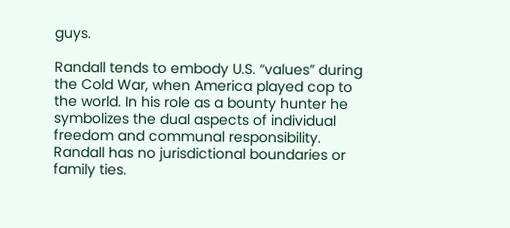guys.

Randall tends to embody U.S. “values” during the Cold War, when America played cop to the world. In his role as a bounty hunter he symbolizes the dual aspects of individual freedom and communal responsibility. Randall has no jurisdictional boundaries or family ties.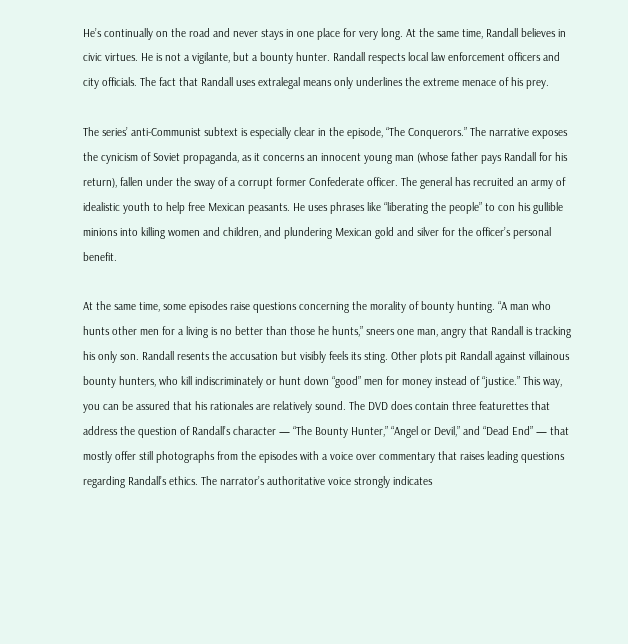He’s continually on the road and never stays in one place for very long. At the same time, Randall believes in civic virtues. He is not a vigilante, but a bounty hunter. Randall respects local law enforcement officers and city officials. The fact that Randall uses extralegal means only underlines the extreme menace of his prey.

The series’ anti-Communist subtext is especially clear in the episode, “The Conquerors.” The narrative exposes the cynicism of Soviet propaganda, as it concerns an innocent young man (whose father pays Randall for his return), fallen under the sway of a corrupt former Confederate officer. The general has recruited an army of idealistic youth to help free Mexican peasants. He uses phrases like “liberating the people” to con his gullible minions into killing women and children, and plundering Mexican gold and silver for the officer’s personal benefit.

At the same time, some episodes raise questions concerning the morality of bounty hunting. “A man who hunts other men for a living is no better than those he hunts,” sneers one man, angry that Randall is tracking his only son. Randall resents the accusation but visibly feels its sting. Other plots pit Randall against villainous bounty hunters, who kill indiscriminately or hunt down “good” men for money instead of “justice.” This way, you can be assured that his rationales are relatively sound. The DVD does contain three featurettes that address the question of Randall’s character — “The Bounty Hunter,” “Angel or Devil,” and “Dead End” — that mostly offer still photographs from the episodes with a voice over commentary that raises leading questions regarding Randall’s ethics. The narrator’s authoritative voice strongly indicates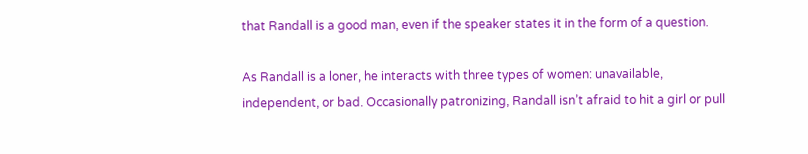that Randall is a good man, even if the speaker states it in the form of a question.

As Randall is a loner, he interacts with three types of women: unavailable, independent, or bad. Occasionally patronizing, Randall isn’t afraid to hit a girl or pull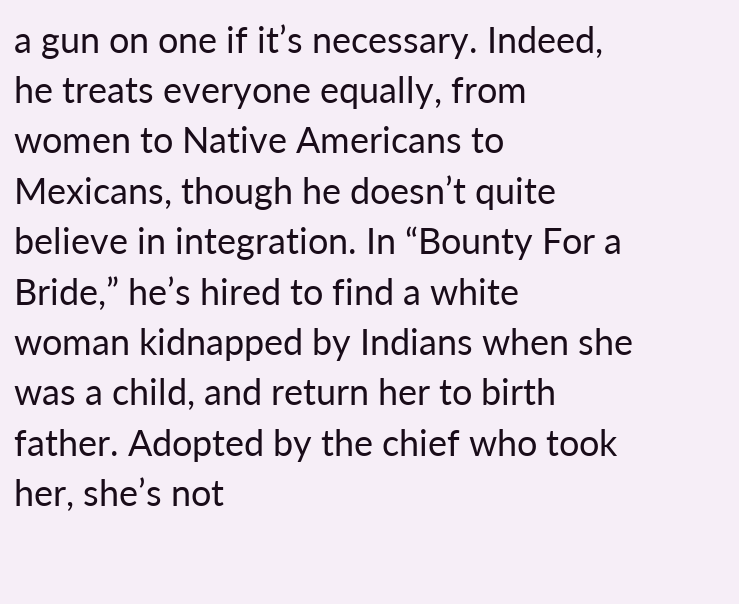a gun on one if it’s necessary. Indeed, he treats everyone equally, from women to Native Americans to Mexicans, though he doesn’t quite believe in integration. In “Bounty For a Bride,” he’s hired to find a white woman kidnapped by Indians when she was a child, and return her to birth father. Adopted by the chief who took her, she’s not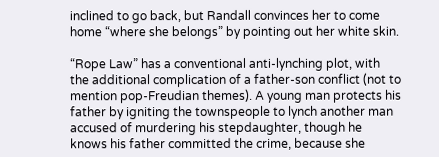inclined to go back, but Randall convinces her to come home “where she belongs” by pointing out her white skin.

“Rope Law” has a conventional anti-lynching plot, with the additional complication of a father-son conflict (not to mention pop-Freudian themes). A young man protects his father by igniting the townspeople to lynch another man accused of murdering his stepdaughter, though he knows his father committed the crime, because she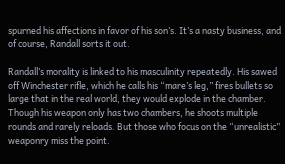spurned his affections in favor of his son’s. It’s a nasty business, and of course, Randall sorts it out.

Randall’s morality is linked to his masculinity repeatedly. His sawed off Winchester rifle, which he calls his “mare’s leg,” fires bullets so large that in the real world, they would explode in the chamber. Though his weapon only has two chambers, he shoots multiple rounds and rarely reloads. But those who focus on the “unrealistic” weaponry miss the point.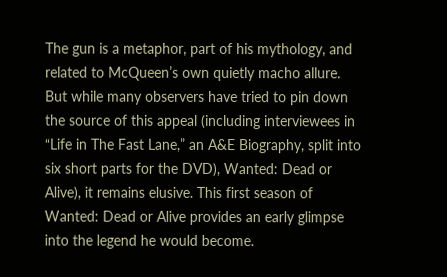The gun is a metaphor, part of his mythology, and related to McQueen’s own quietly macho allure. But while many observers have tried to pin down the source of this appeal (including interviewees in “Life in The Fast Lane,” an A&E Biography, split into six short parts for the DVD), Wanted: Dead or Alive), it remains elusive. This first season of Wanted: Dead or Alive provides an early glimpse into the legend he would become.